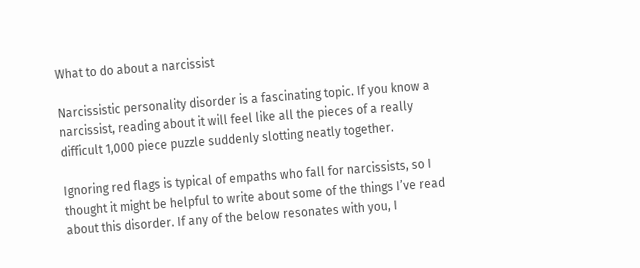What to do about a narcissist

Narcissistic personality disorder is a fascinating topic. If you know a narcissist, reading about it will feel like all the pieces of a really difficult 1,000 piece puzzle suddenly slotting neatly together.

Ignoring red flags is typical of empaths who fall for narcissists, so I thought it might be helpful to write about some of the things I’ve read about this disorder. If any of the below resonates with you, I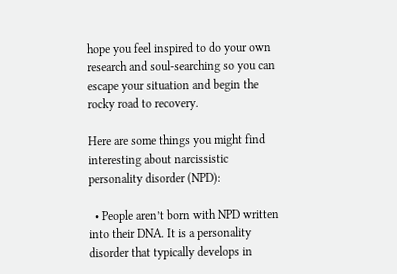hope you feel inspired to do your own research and soul-searching so you can escape your situation and begin the rocky road to recovery.

Here are some things you might find interesting about narcissistic personality disorder (NPD):

  • People aren’t born with NPD written into their DNA. It is a personality disorder that typically develops in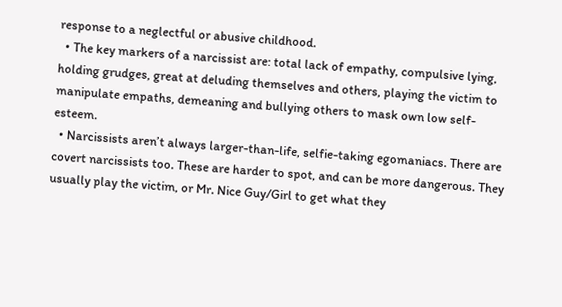response to a neglectful or abusive childhood.
  • The key markers of a narcissist are: total lack of empathy, compulsive lying, holding grudges, great at deluding themselves and others, playing the victim to manipulate empaths, demeaning and bullying others to mask own low self-esteem.
  • Narcissists aren’t always larger-than-life, selfie-taking egomaniacs. There are covert narcissists too. These are harder to spot, and can be more dangerous. They usually play the victim, or Mr. Nice Guy/Girl to get what they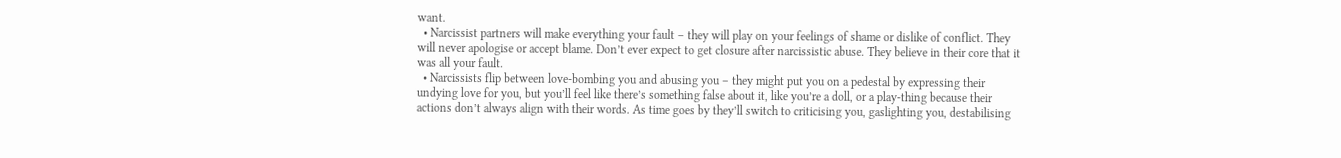want.
  • Narcissist partners will make everything your fault – they will play on your feelings of shame or dislike of conflict. They will never apologise or accept blame. Don’t ever expect to get closure after narcissistic abuse. They believe in their core that it was all your fault.
  • Narcissists flip between love-bombing you and abusing you – they might put you on a pedestal by expressing their undying love for you, but you’ll feel like there’s something false about it, like you’re a doll, or a play-thing because their actions don’t always align with their words. As time goes by they’ll switch to criticising you, gaslighting you, destabilising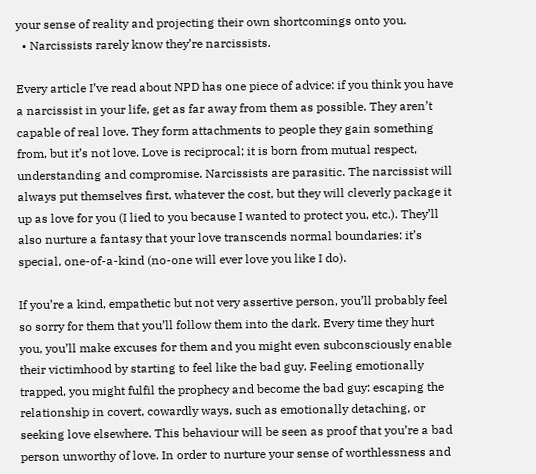your sense of reality and projecting their own shortcomings onto you.
  • Narcissists rarely know they’re narcissists.

Every article I’ve read about NPD has one piece of advice: if you think you have a narcissist in your life, get as far away from them as possible. They aren’t capable of real love. They form attachments to people they gain something from, but it’s not love. Love is reciprocal; it is born from mutual respect, understanding and compromise. Narcissists are parasitic. The narcissist will always put themselves first, whatever the cost, but they will cleverly package it up as love for you (I lied to you because I wanted to protect you, etc.). They’ll also nurture a fantasy that your love transcends normal boundaries: it’s special, one-of-a-kind (no-one will ever love you like I do).

If you’re a kind, empathetic but not very assertive person, you’ll probably feel so sorry for them that you’ll follow them into the dark. Every time they hurt you, you’ll make excuses for them and you might even subconsciously enable their victimhood by starting to feel like the bad guy. Feeling emotionally trapped, you might fulfil the prophecy and become the bad guy: escaping the relationship in covert, cowardly ways, such as emotionally detaching, or seeking love elsewhere. This behaviour will be seen as proof that you’re a bad person unworthy of love. In order to nurture your sense of worthlessness and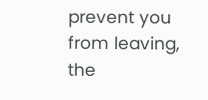prevent you from leaving, the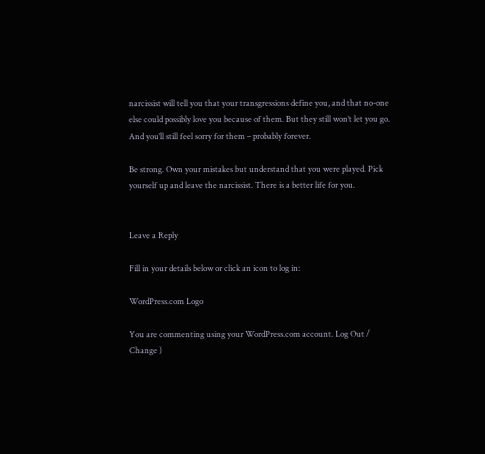narcissist will tell you that your transgressions define you, and that no-one else could possibly love you because of them. But they still won’t let you go. And you’ll still feel sorry for them – probably forever.

Be strong. Own your mistakes but understand that you were played. Pick yourself up and leave the narcissist. There is a better life for you.


Leave a Reply

Fill in your details below or click an icon to log in:

WordPress.com Logo

You are commenting using your WordPress.com account. Log Out /  Change )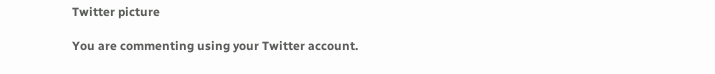Twitter picture

You are commenting using your Twitter account.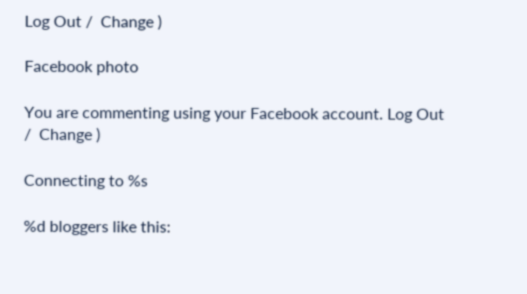Log Out /  Change )

Facebook photo

You are commenting using your Facebook account. Log Out /  Change )

Connecting to %s

%d bloggers like this: